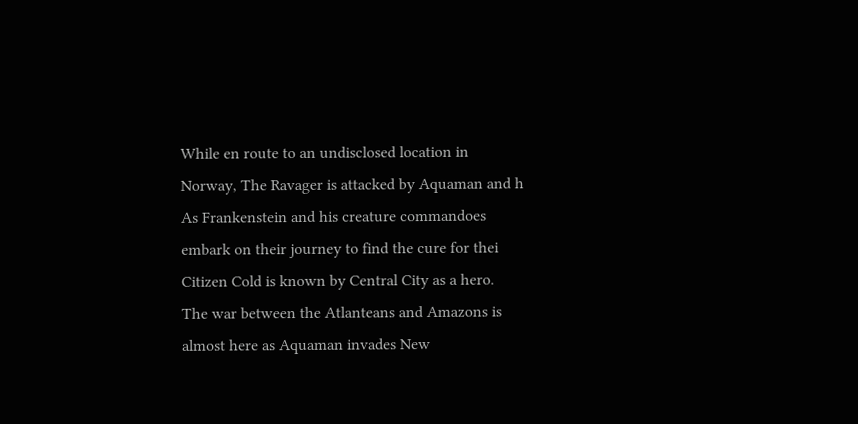While en route to an undisclosed location in Norway, The Ravager is attacked by Aquaman and h
As Frankenstein and his creature commandoes embark on their journey to find the cure for thei
Citizen Cold is known by Central City as a hero.
The war between the Atlanteans and Amazons is almost here as Aquaman invades New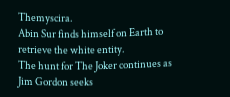Themyscira.
Abin Sur finds himself on Earth to retrieve the white entity.
The hunt for The Joker continues as Jim Gordon seeks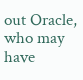out Oracle, who may have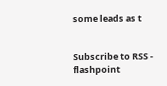some leads as t


Subscribe to RSS - flashpoint